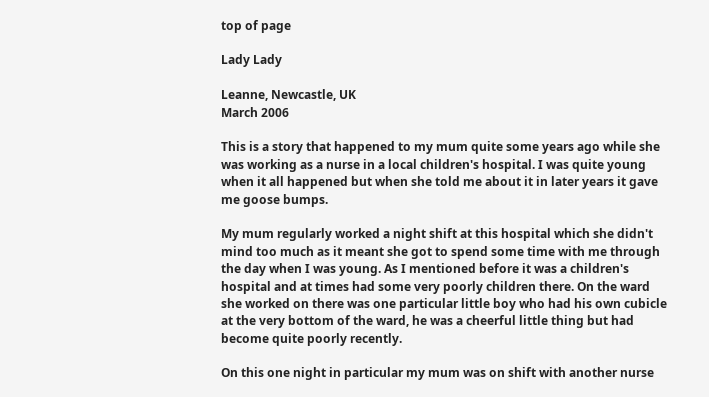top of page

Lady Lady

Leanne, Newcastle, UK
March 2006

This is a story that happened to my mum quite some years ago while she was working as a nurse in a local children's hospital. I was quite young when it all happened but when she told me about it in later years it gave me goose bumps.

My mum regularly worked a night shift at this hospital which she didn't mind too much as it meant she got to spend some time with me through the day when I was young. As I mentioned before it was a children's hospital and at times had some very poorly children there. On the ward she worked on there was one particular little boy who had his own cubicle at the very bottom of the ward, he was a cheerful little thing but had become quite poorly recently.

On this one night in particular my mum was on shift with another nurse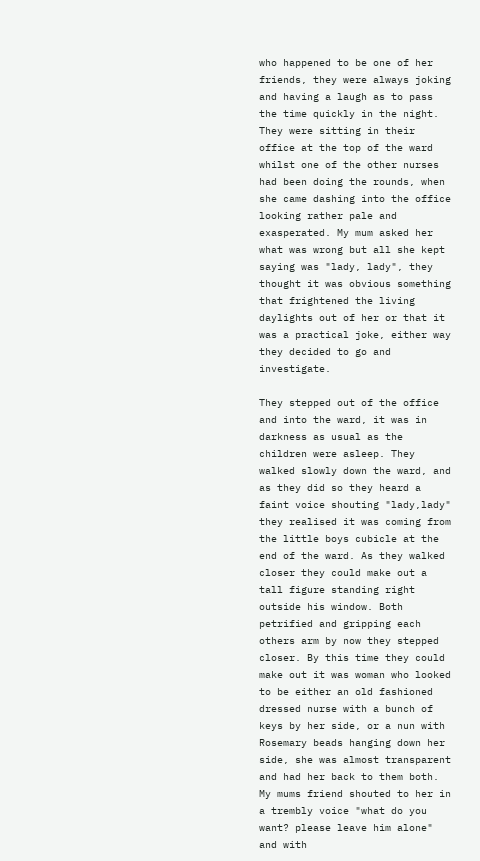who happened to be one of her friends, they were always joking and having a laugh as to pass the time quickly in the night. They were sitting in their office at the top of the ward whilst one of the other nurses had been doing the rounds, when she came dashing into the office looking rather pale and exasperated. My mum asked her what was wrong but all she kept saying was "lady, lady", they thought it was obvious something that frightened the living daylights out of her or that it was a practical joke, either way they decided to go and investigate.

They stepped out of the office and into the ward, it was in darkness as usual as the children were asleep. They walked slowly down the ward, and as they did so they heard a faint voice shouting "lady,lady" they realised it was coming from the little boys cubicle at the end of the ward. As they walked closer they could make out a tall figure standing right outside his window. Both petrified and gripping each others arm by now they stepped closer. By this time they could make out it was woman who looked to be either an old fashioned dressed nurse with a bunch of keys by her side, or a nun with Rosemary beads hanging down her side, she was almost transparent and had her back to them both. My mums friend shouted to her in a trembly voice "what do you want? please leave him alone" and with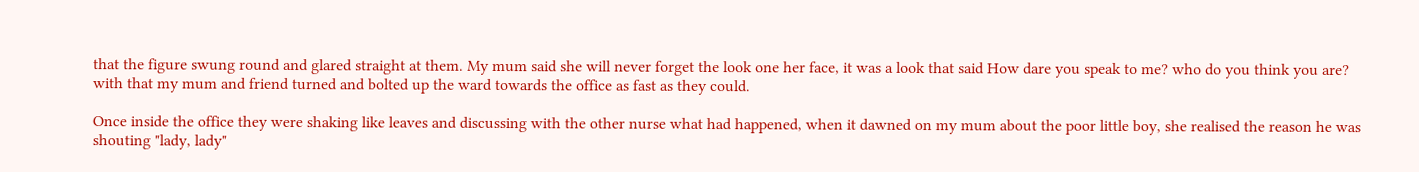that the figure swung round and glared straight at them. My mum said she will never forget the look one her face, it was a look that said How dare you speak to me? who do you think you are? with that my mum and friend turned and bolted up the ward towards the office as fast as they could.

Once inside the office they were shaking like leaves and discussing with the other nurse what had happened, when it dawned on my mum about the poor little boy, she realised the reason he was shouting "lady, lady"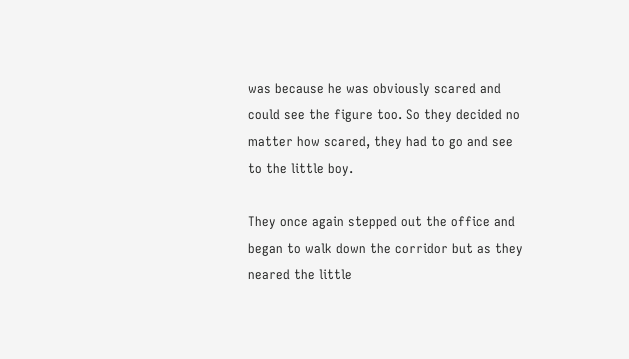was because he was obviously scared and could see the figure too. So they decided no matter how scared, they had to go and see to the little boy.

They once again stepped out the office and began to walk down the corridor but as they neared the little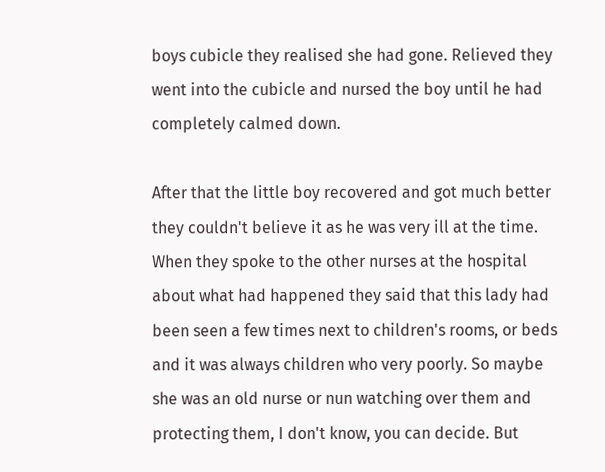boys cubicle they realised she had gone. Relieved they went into the cubicle and nursed the boy until he had completely calmed down.

After that the little boy recovered and got much better they couldn't believe it as he was very ill at the time. When they spoke to the other nurses at the hospital about what had happened they said that this lady had been seen a few times next to children's rooms, or beds and it was always children who very poorly. So maybe she was an old nurse or nun watching over them and protecting them, I don't know, you can decide. But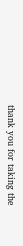thank you for taking the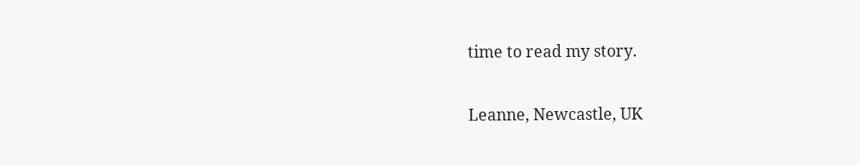time to read my story.

Leanne, Newcastle, UK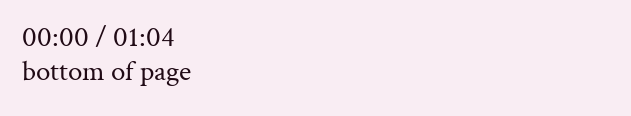00:00 / 01:04
bottom of page